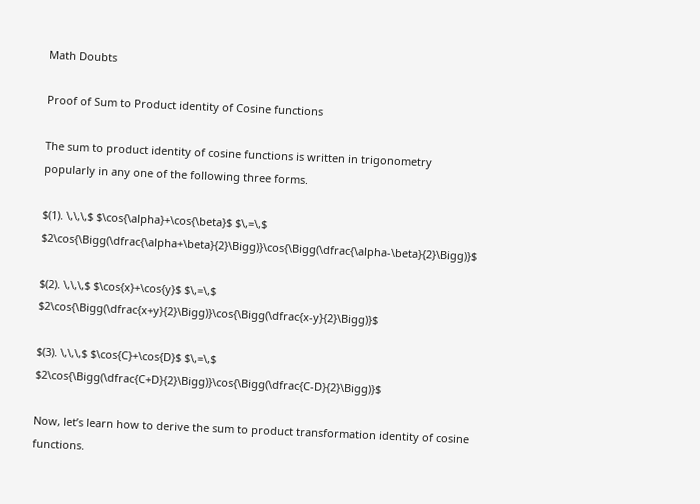Math Doubts

Proof of Sum to Product identity of Cosine functions

The sum to product identity of cosine functions is written in trigonometry popularly in any one of the following three forms.

$(1). \,\,\,$ $\cos{\alpha}+\cos{\beta}$ $\,=\,$ $2\cos{\Bigg(\dfrac{\alpha+\beta}{2}\Bigg)}\cos{\Bigg(\dfrac{\alpha-\beta}{2}\Bigg)}$

$(2). \,\,\,$ $\cos{x}+\cos{y}$ $\,=\,$ $2\cos{\Bigg(\dfrac{x+y}{2}\Bigg)}\cos{\Bigg(\dfrac{x-y}{2}\Bigg)}$

$(3). \,\,\,$ $\cos{C}+\cos{D}$ $\,=\,$ $2\cos{\Bigg(\dfrac{C+D}{2}\Bigg)}\cos{\Bigg(\dfrac{C-D}{2}\Bigg)}$

Now, let’s learn how to derive the sum to product transformation identity of cosine functions.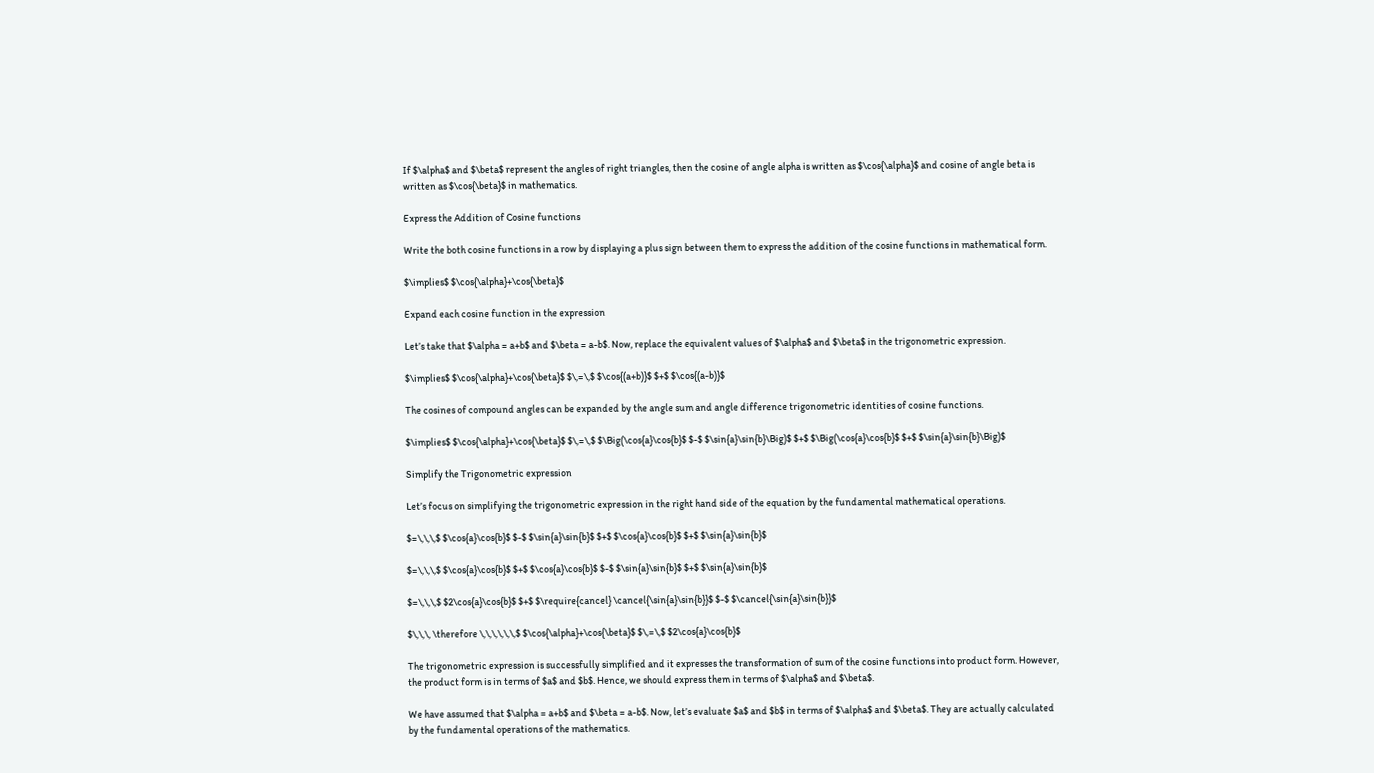If $\alpha$ and $\beta$ represent the angles of right triangles, then the cosine of angle alpha is written as $\cos{\alpha}$ and cosine of angle beta is written as $\cos{\beta}$ in mathematics.

Express the Addition of Cosine functions

Write the both cosine functions in a row by displaying a plus sign between them to express the addition of the cosine functions in mathematical form.

$\implies$ $\cos{\alpha}+\cos{\beta}$

Expand each cosine function in the expression

Let’s take that $\alpha = a+b$ and $\beta = a-b$. Now, replace the equivalent values of $\alpha$ and $\beta$ in the trigonometric expression.

$\implies$ $\cos{\alpha}+\cos{\beta}$ $\,=\,$ $\cos{(a+b)}$ $+$ $\cos{(a-b)}$

The cosines of compound angles can be expanded by the angle sum and angle difference trigonometric identities of cosine functions.

$\implies$ $\cos{\alpha}+\cos{\beta}$ $\,=\,$ $\Big(\cos{a}\cos{b}$ $-$ $\sin{a}\sin{b}\Big)$ $+$ $\Big(\cos{a}\cos{b}$ $+$ $\sin{a}\sin{b}\Big)$

Simplify the Trigonometric expression

Let’s focus on simplifying the trigonometric expression in the right hand side of the equation by the fundamental mathematical operations.

$=\,\,\,$ $\cos{a}\cos{b}$ $-$ $\sin{a}\sin{b}$ $+$ $\cos{a}\cos{b}$ $+$ $\sin{a}\sin{b}$

$=\,\,\,$ $\cos{a}\cos{b}$ $+$ $\cos{a}\cos{b}$ $-$ $\sin{a}\sin{b}$ $+$ $\sin{a}\sin{b}$

$=\,\,\,$ $2\cos{a}\cos{b}$ $+$ $\require{cancel} \cancel{\sin{a}\sin{b}}$ $-$ $\cancel{\sin{a}\sin{b}}$

$\,\,\, \therefore \,\,\,\,\,\,$ $\cos{\alpha}+\cos{\beta}$ $\,=\,$ $2\cos{a}\cos{b}$

The trigonometric expression is successfully simplified and it expresses the transformation of sum of the cosine functions into product form. However, the product form is in terms of $a$ and $b$. Hence, we should express them in terms of $\alpha$ and $\beta$.

We have assumed that $\alpha = a+b$ and $\beta = a-b$. Now, let’s evaluate $a$ and $b$ in terms of $\alpha$ and $\beta$. They are actually calculated by the fundamental operations of the mathematics.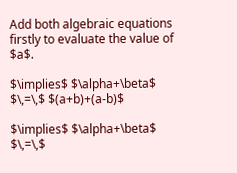Add both algebraic equations firstly to evaluate the value of $a$.

$\implies$ $\alpha+\beta$ $\,=\,$ $(a+b)+(a-b)$

$\implies$ $\alpha+\beta$ $\,=\,$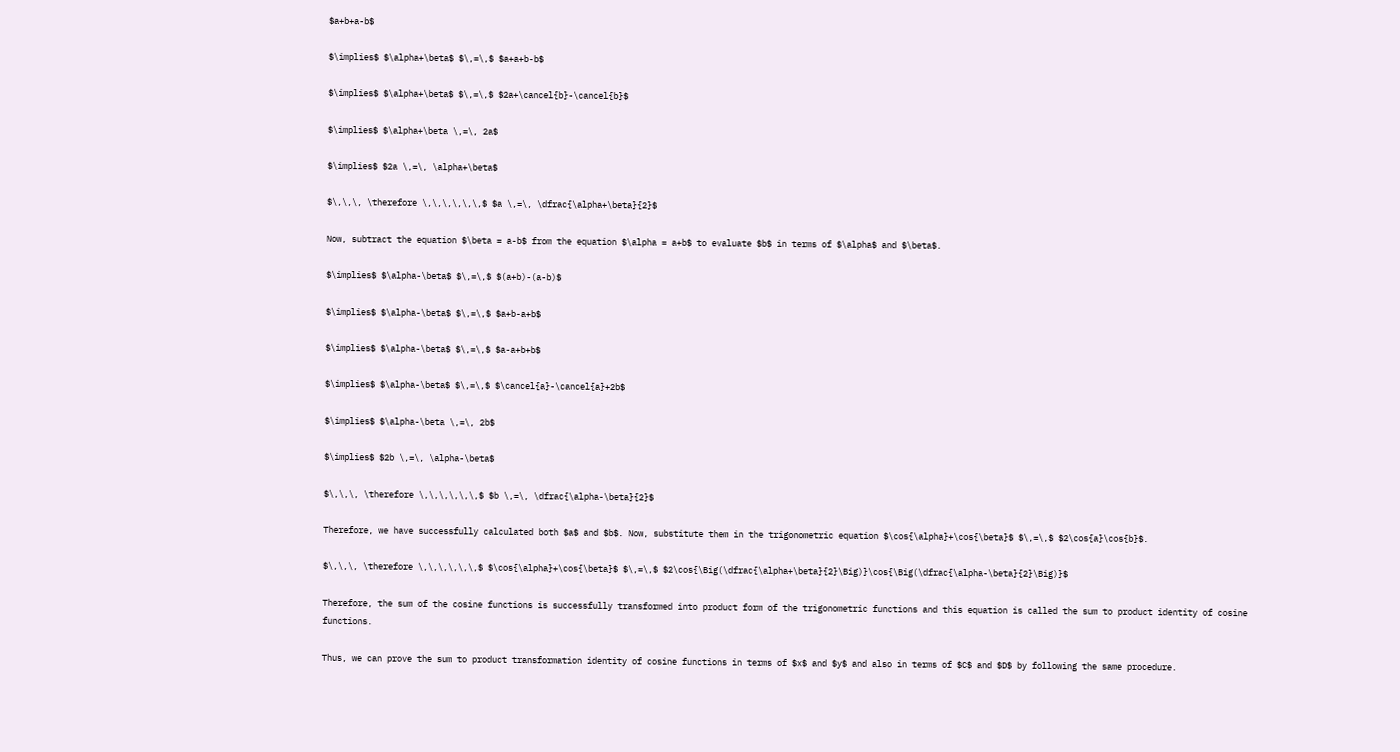$a+b+a-b$

$\implies$ $\alpha+\beta$ $\,=\,$ $a+a+b-b$

$\implies$ $\alpha+\beta$ $\,=\,$ $2a+\cancel{b}-\cancel{b}$

$\implies$ $\alpha+\beta \,=\, 2a$

$\implies$ $2a \,=\, \alpha+\beta$

$\,\,\, \therefore \,\,\,\,\,\,$ $a \,=\, \dfrac{\alpha+\beta}{2}$

Now, subtract the equation $\beta = a-b$ from the equation $\alpha = a+b$ to evaluate $b$ in terms of $\alpha$ and $\beta$.

$\implies$ $\alpha-\beta$ $\,=\,$ $(a+b)-(a-b)$

$\implies$ $\alpha-\beta$ $\,=\,$ $a+b-a+b$

$\implies$ $\alpha-\beta$ $\,=\,$ $a-a+b+b$

$\implies$ $\alpha-\beta$ $\,=\,$ $\cancel{a}-\cancel{a}+2b$

$\implies$ $\alpha-\beta \,=\, 2b$

$\implies$ $2b \,=\, \alpha-\beta$

$\,\,\, \therefore \,\,\,\,\,\,$ $b \,=\, \dfrac{\alpha-\beta}{2}$

Therefore, we have successfully calculated both $a$ and $b$. Now, substitute them in the trigonometric equation $\cos{\alpha}+\cos{\beta}$ $\,=\,$ $2\cos{a}\cos{b}$.

$\,\,\, \therefore \,\,\,\,\,\,$ $\cos{\alpha}+\cos{\beta}$ $\,=\,$ $2\cos{\Big(\dfrac{\alpha+\beta}{2}\Big)}\cos{\Big(\dfrac{\alpha-\beta}{2}\Big)}$

Therefore, the sum of the cosine functions is successfully transformed into product form of the trigonometric functions and this equation is called the sum to product identity of cosine functions.

Thus, we can prove the sum to product transformation identity of cosine functions in terms of $x$ and $y$ and also in terms of $C$ and $D$ by following the same procedure.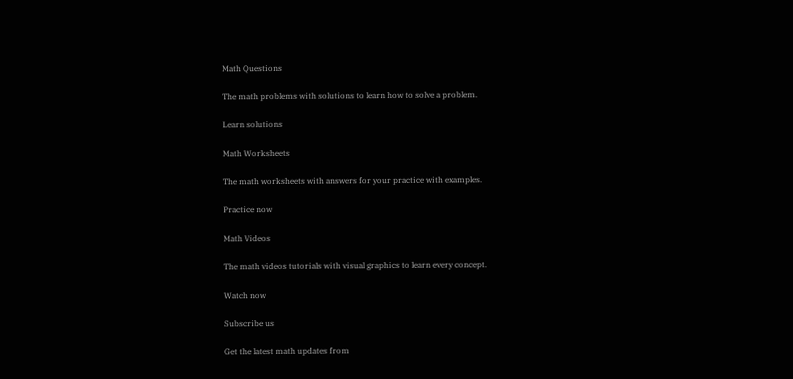Math Questions

The math problems with solutions to learn how to solve a problem.

Learn solutions

Math Worksheets

The math worksheets with answers for your practice with examples.

Practice now

Math Videos

The math videos tutorials with visual graphics to learn every concept.

Watch now

Subscribe us

Get the latest math updates from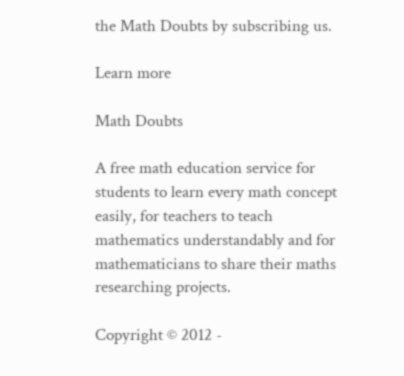the Math Doubts by subscribing us.

Learn more

Math Doubts

A free math education service for students to learn every math concept easily, for teachers to teach mathematics understandably and for mathematicians to share their maths researching projects.

Copyright © 2012 -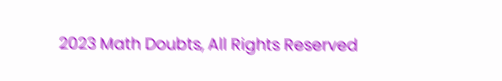2023 Math Doubts, All Rights Reserved